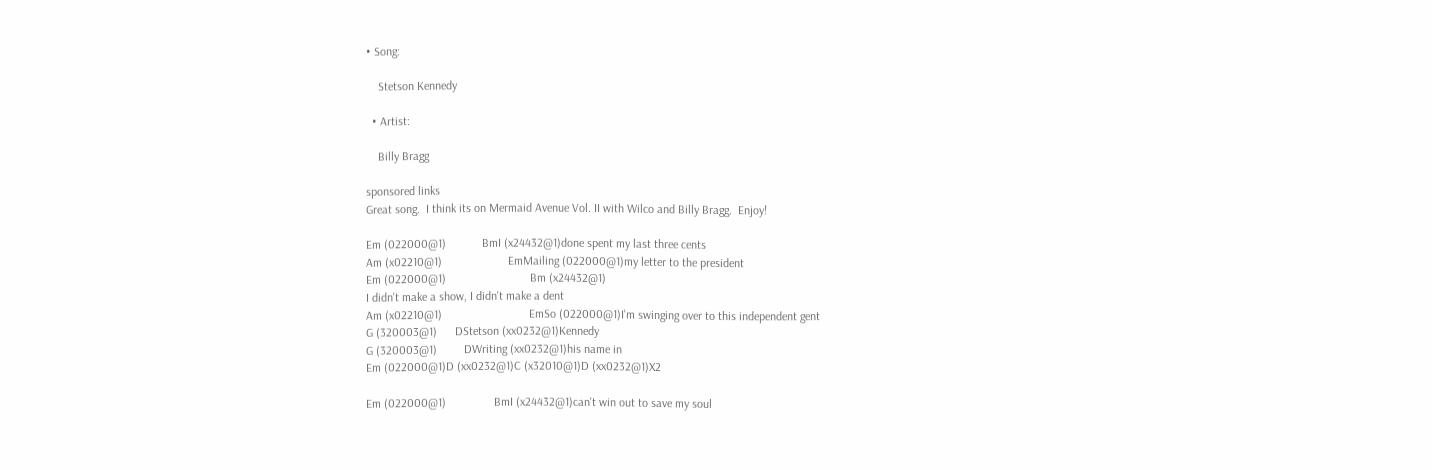• Song:

    Stetson Kennedy

  • Artist:

    Billy Bragg

sponsored links
Great song.  I think its on Mermaid Avenue Vol. II with Wilco and Billy Bragg.  Enjoy!

Em (022000@1)            BmI (x24432@1)done spent my last three cents
Am (x02210@1)                      EmMailing (022000@1)my letter to the president
Em (022000@1)                            Bm (x24432@1)
I didn't make a show, I didn't make a dent
Am (x02210@1)                             EmSo (022000@1)I'm swinging over to this independent gent
G (320003@1)      DStetson (xx0232@1)Kennedy
G (320003@1)         DWriting (xx0232@1)his name in
Em (022000@1)D (xx0232@1)C (x32010@1)D (xx0232@1)X2

Em (022000@1)                BmI (x24432@1)can't win out to save my soul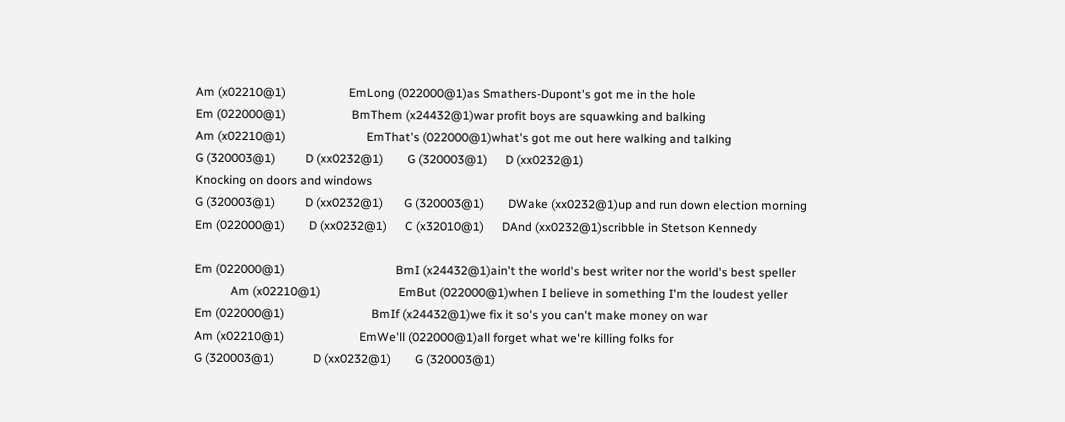Am (x02210@1)                     EmLong (022000@1)as Smathers-Dupont's got me in the hole
Em (022000@1)                      BmThem (x24432@1)war profit boys are squawking and balking
Am (x02210@1)                           EmThat's (022000@1)what's got me out here walking and talking
G (320003@1)          D (xx0232@1)        G (320003@1)      D (xx0232@1)
Knocking on doors and windows
G (320003@1)          D (xx0232@1)       G (320003@1)        DWake (xx0232@1)up and run down election morning
Em (022000@1)        D (xx0232@1)      C (x32010@1)      DAnd (xx0232@1)scribble in Stetson Kennedy

Em (022000@1)                                     BmI (x24432@1)ain't the world's best writer nor the world's best speller
            Am (x02210@1)                          EmBut (022000@1)when I believe in something I'm the loudest yeller
Em (022000@1)                             BmIf (x24432@1)we fix it so's you can't make money on war
Am (x02210@1)                         EmWe'll (022000@1)all forget what we're killing folks for
G (320003@1)             D (xx0232@1)        G (320003@1)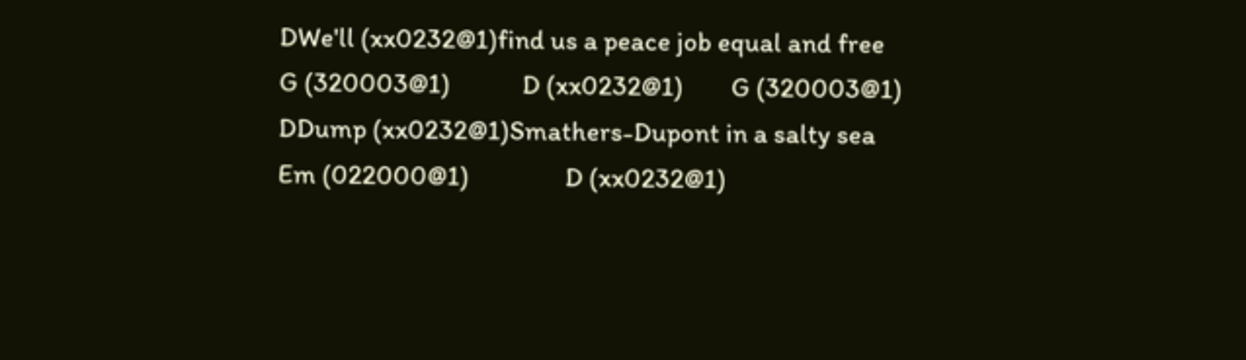DWe'll (xx0232@1)find us a peace job equal and free
G (320003@1)            D (xx0232@1)        G (320003@1)    DDump (xx0232@1)Smathers-Dupont in a salty sea
Em (022000@1)                D (xx0232@1)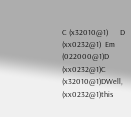C (x32010@1)      D (xx0232@1)  Em (022000@1)D (xx0232@1)C (x32010@1)DWell, (xx0232@1)this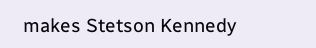makes Stetson Kennedy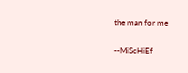the man for me

--MiScHiEf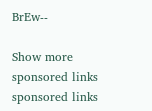BrEw--

Show more
sponsored links
sponsored links